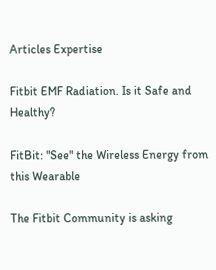Articles Expertise

Fitbit EMF Radiation. Is it Safe and Healthy?

FitBit: "See" the Wireless Energy from this Wearable

The Fitbit Community is asking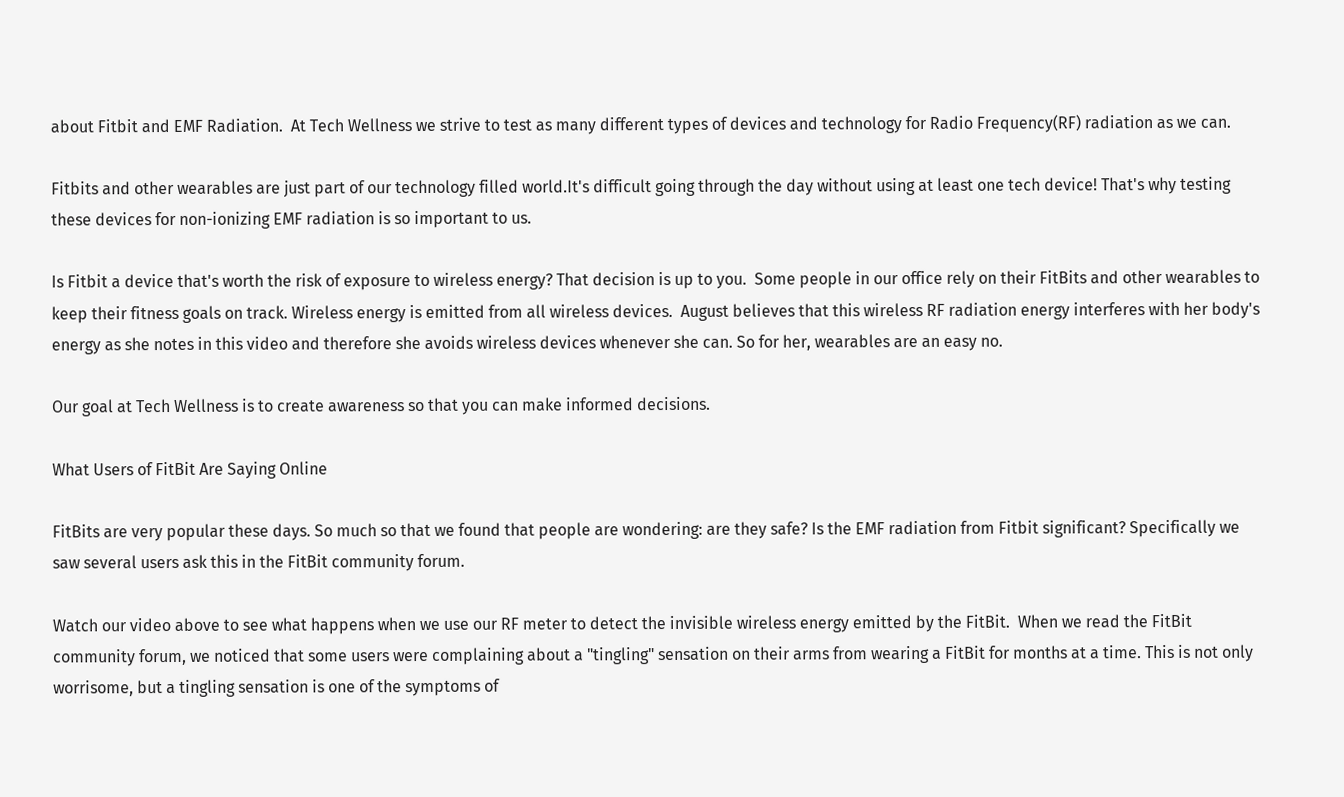about Fitbit and EMF Radiation.  At Tech Wellness we strive to test as many different types of devices and technology for Radio Frequency(RF) radiation as we can.

Fitbits and other wearables are just part of our technology filled world.It's difficult going through the day without using at least one tech device! That's why testing these devices for non-ionizing EMF radiation is so important to us.

Is Fitbit a device that's worth the risk of exposure to wireless energy? That decision is up to you.  Some people in our office rely on their FitBits and other wearables to keep their fitness goals on track. Wireless energy is emitted from all wireless devices.  August believes that this wireless RF radiation energy interferes with her body's energy as she notes in this video and therefore she avoids wireless devices whenever she can. So for her, wearables are an easy no.

Our goal at Tech Wellness is to create awareness so that you can make informed decisions.

What Users of FitBit Are Saying Online

FitBits are very popular these days. So much so that we found that people are wondering: are they safe? Is the EMF radiation from Fitbit significant? Specifically we saw several users ask this in the FitBit community forum.

Watch our video above to see what happens when we use our RF meter to detect the invisible wireless energy emitted by the FitBit.  When we read the FitBit community forum, we noticed that some users were complaining about a "tingling" sensation on their arms from wearing a FitBit for months at a time. This is not only worrisome, but a tingling sensation is one of the symptoms of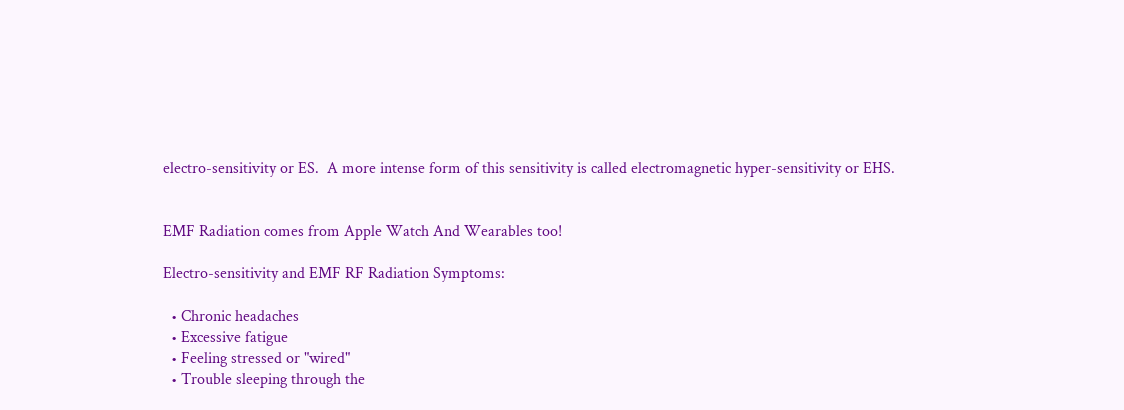electro-sensitivity or ES.  A more intense form of this sensitivity is called electromagnetic hyper-sensitivity or EHS.


EMF Radiation comes from Apple Watch And Wearables too!

Electro-sensitivity and EMF RF Radiation Symptoms:

  • Chronic headaches
  • Excessive fatigue
  • Feeling stressed or "wired"
  • Trouble sleeping through the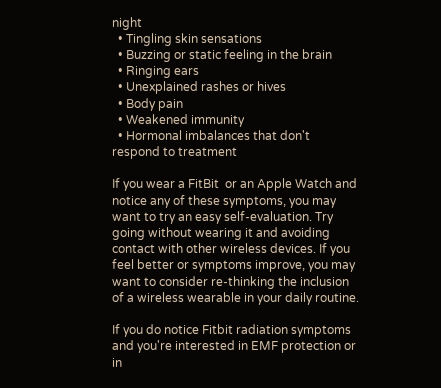night
  • Tingling skin sensations
  • Buzzing or static feeling in the brain
  • Ringing ears
  • Unexplained rashes or hives
  • Body pain
  • Weakened immunity
  • Hormonal imbalances that don't respond to treatment

If you wear a FitBit  or an Apple Watch and notice any of these symptoms, you may want to try an easy self-evaluation. Try going without wearing it and avoiding contact with other wireless devices. If you feel better or symptoms improve, you may want to consider re-thinking the inclusion of a wireless wearable in your daily routine.

If you do notice Fitbit radiation symptoms and you're interested in EMF protection or in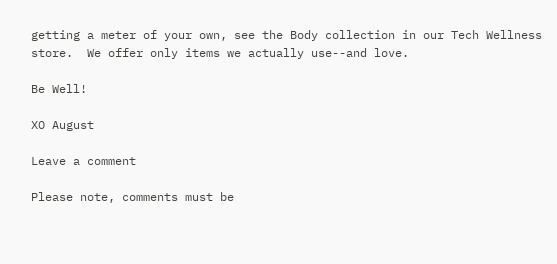getting a meter of your own, see the Body collection in our Tech Wellness store.  We offer only items we actually use--and love.

Be Well!

XO August

Leave a comment

Please note, comments must be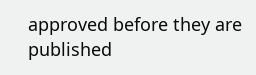approved before they are published